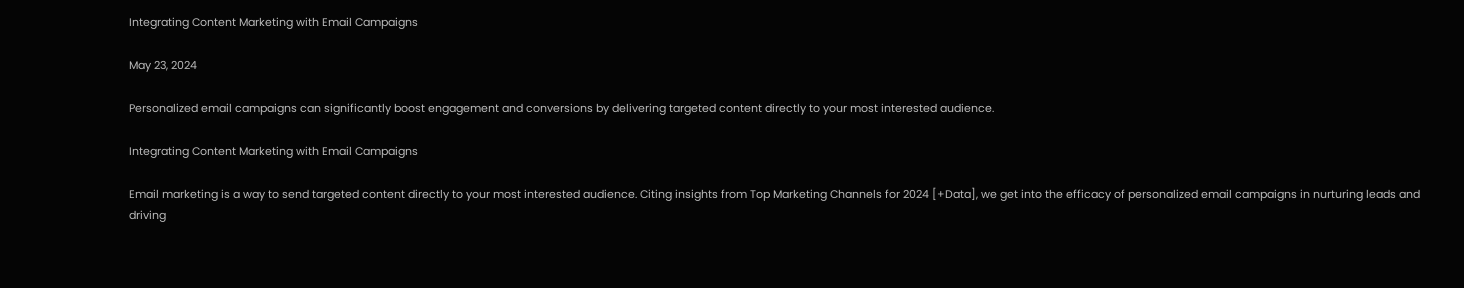Integrating Content Marketing with Email Campaigns

May 23, 2024

Personalized email campaigns can significantly boost engagement and conversions by delivering targeted content directly to your most interested audience.

Integrating Content Marketing with Email Campaigns

Email marketing is a way to send targeted content directly to your most interested audience. Citing insights from Top Marketing Channels for 2024 [+Data], we get into the efficacy of personalized email campaigns in nurturing leads and driving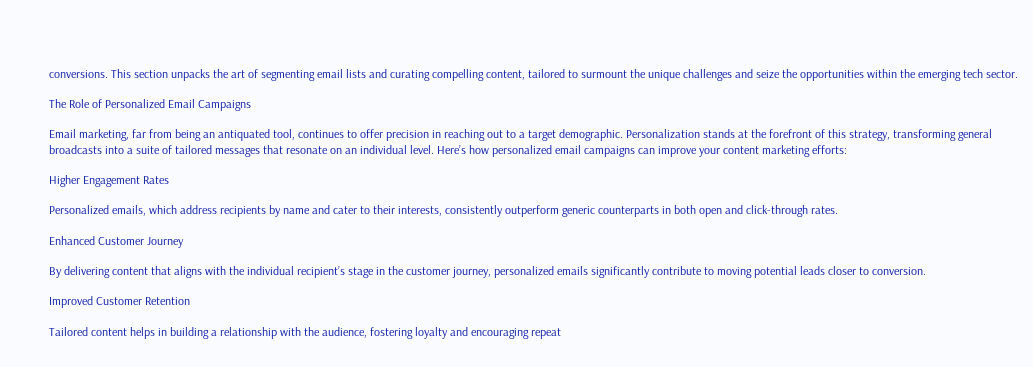conversions. This section unpacks the art of segmenting email lists and curating compelling content, tailored to surmount the unique challenges and seize the opportunities within the emerging tech sector.

The Role of Personalized Email Campaigns

Email marketing, far from being an antiquated tool, continues to offer precision in reaching out to a target demographic. Personalization stands at the forefront of this strategy, transforming general broadcasts into a suite of tailored messages that resonate on an individual level. Here’s how personalized email campaigns can improve your content marketing efforts:

Higher Engagement Rates

Personalized emails, which address recipients by name and cater to their interests, consistently outperform generic counterparts in both open and click-through rates.

Enhanced Customer Journey

By delivering content that aligns with the individual recipient’s stage in the customer journey, personalized emails significantly contribute to moving potential leads closer to conversion.

Improved Customer Retention

Tailored content helps in building a relationship with the audience, fostering loyalty and encouraging repeat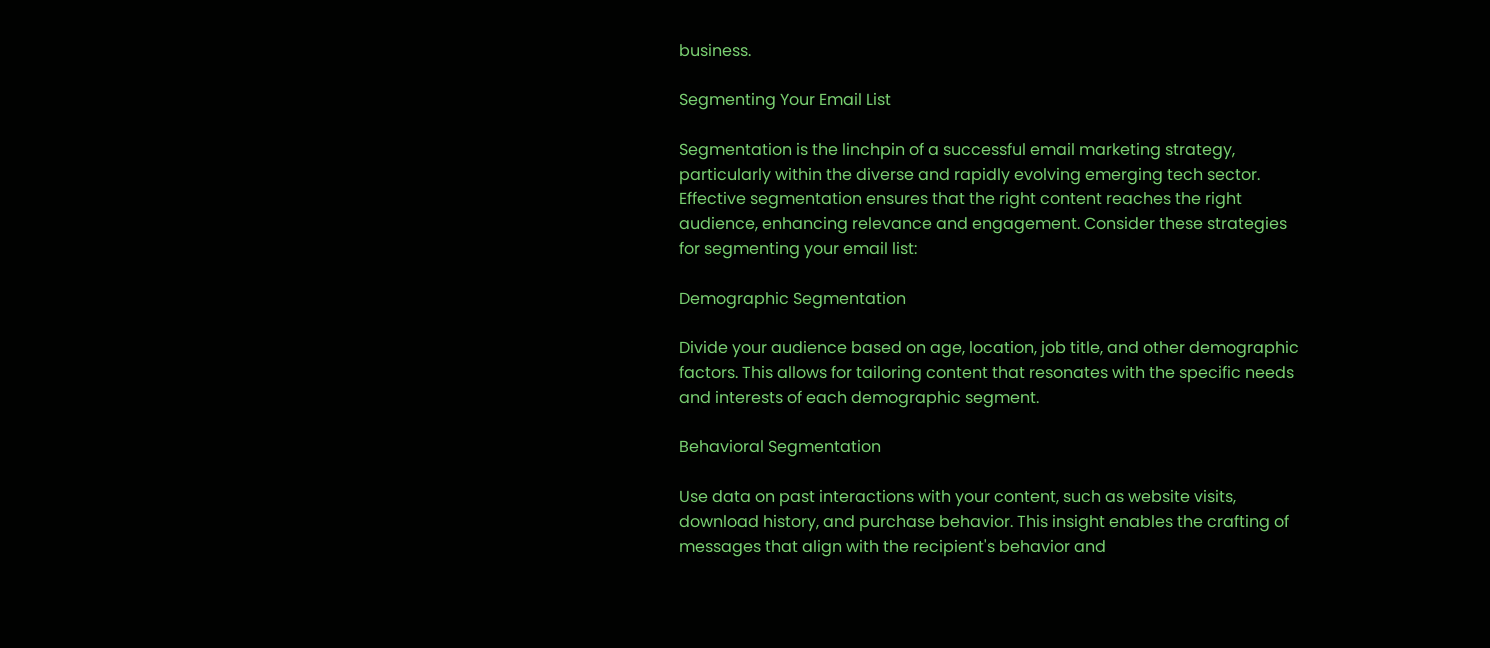business.

Segmenting Your Email List

Segmentation is the linchpin of a successful email marketing strategy, particularly within the diverse and rapidly evolving emerging tech sector. Effective segmentation ensures that the right content reaches the right audience, enhancing relevance and engagement. Consider these strategies for segmenting your email list:

Demographic Segmentation

Divide your audience based on age, location, job title, and other demographic factors. This allows for tailoring content that resonates with the specific needs and interests of each demographic segment.

Behavioral Segmentation

Use data on past interactions with your content, such as website visits, download history, and purchase behavior. This insight enables the crafting of messages that align with the recipient's behavior and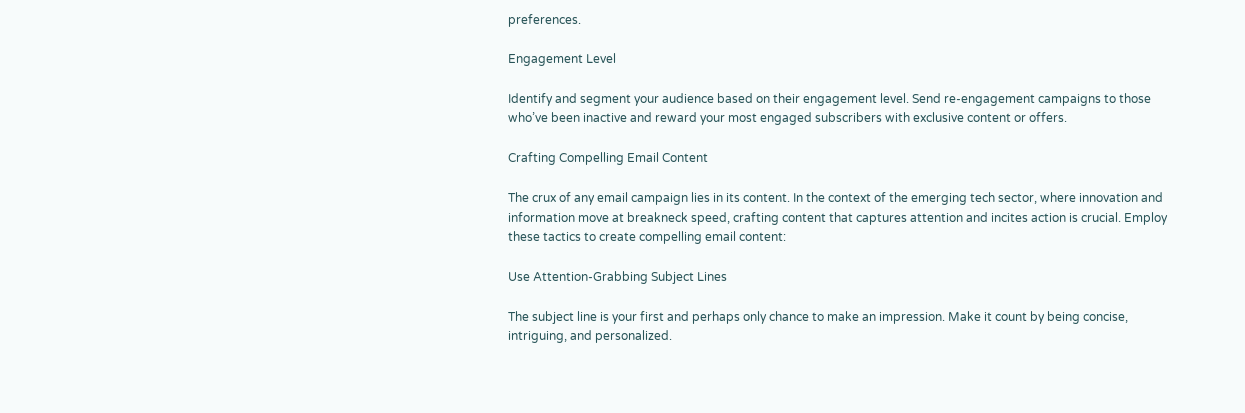preferences.

Engagement Level

Identify and segment your audience based on their engagement level. Send re-engagement campaigns to those who’ve been inactive and reward your most engaged subscribers with exclusive content or offers.

Crafting Compelling Email Content

The crux of any email campaign lies in its content. In the context of the emerging tech sector, where innovation and information move at breakneck speed, crafting content that captures attention and incites action is crucial. Employ these tactics to create compelling email content:

Use Attention-Grabbing Subject Lines

The subject line is your first and perhaps only chance to make an impression. Make it count by being concise, intriguing, and personalized.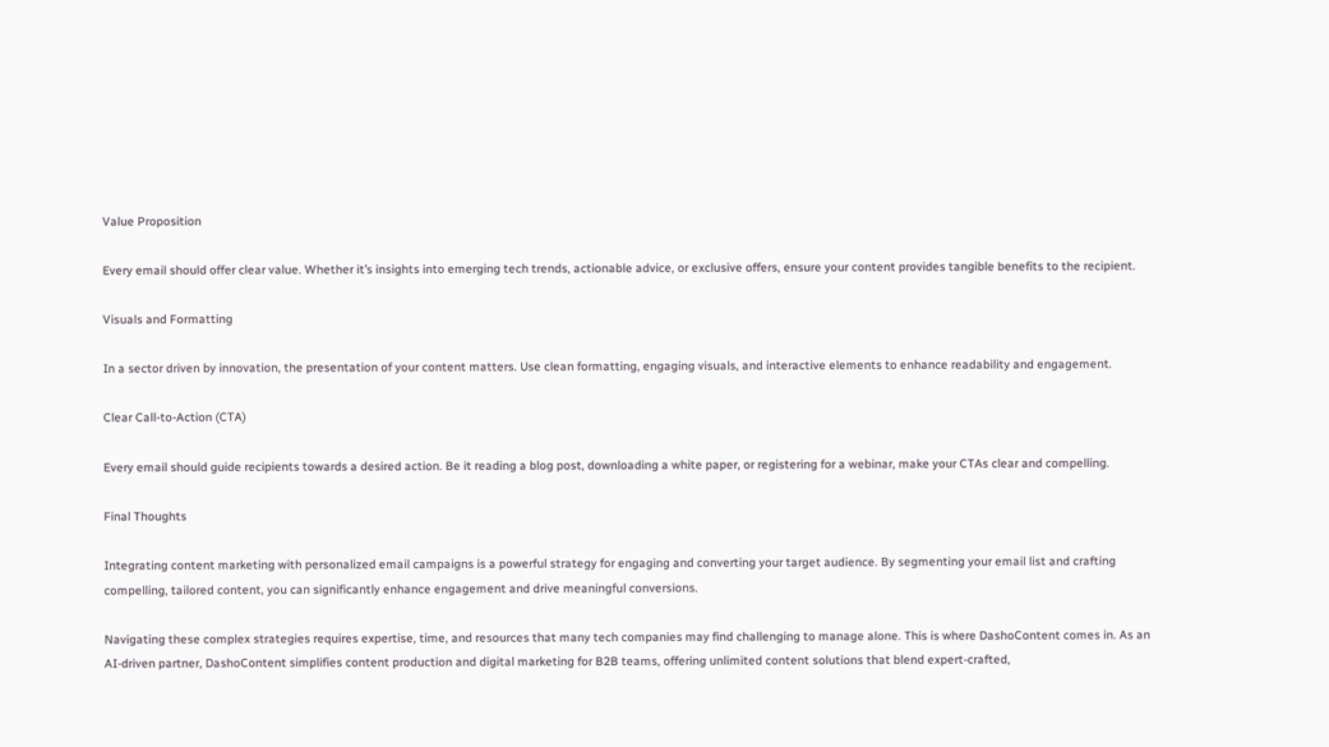Value Proposition

Every email should offer clear value. Whether it’s insights into emerging tech trends, actionable advice, or exclusive offers, ensure your content provides tangible benefits to the recipient.

Visuals and Formatting

In a sector driven by innovation, the presentation of your content matters. Use clean formatting, engaging visuals, and interactive elements to enhance readability and engagement.

Clear Call-to-Action (CTA)

Every email should guide recipients towards a desired action. Be it reading a blog post, downloading a white paper, or registering for a webinar, make your CTAs clear and compelling.

Final Thoughts

Integrating content marketing with personalized email campaigns is a powerful strategy for engaging and converting your target audience. By segmenting your email list and crafting compelling, tailored content, you can significantly enhance engagement and drive meaningful conversions.

Navigating these complex strategies requires expertise, time, and resources that many tech companies may find challenging to manage alone. This is where DashoContent comes in. As an AI-driven partner, DashoContent simplifies content production and digital marketing for B2B teams, offering unlimited content solutions that blend expert-crafted,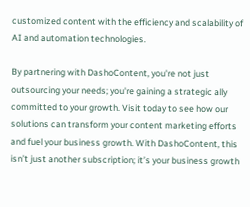customized content with the efficiency and scalability of AI and automation technologies.

By partnering with DashoContent, you're not just outsourcing your needs; you're gaining a strategic ally committed to your growth. Visit today to see how our solutions can transform your content marketing efforts and fuel your business growth. With DashoContent, this isn’t just another subscription; it’s your business growth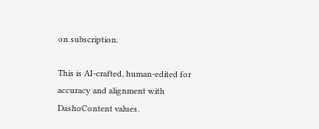on subscription.

This is AI-crafted, human-edited for accuracy and alignment with DashoContent values.